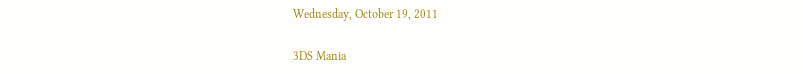Wednesday, October 19, 2011

3DS Mania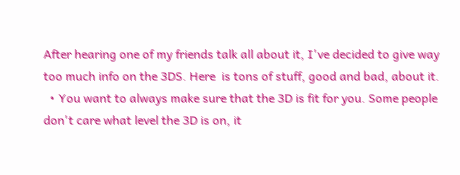After hearing one of my friends talk all about it, I've decided to give way too much info on the 3DS. Here  is tons of stuff, good and bad, about it.
  • You want to always make sure that the 3D is fit for you. Some people don't care what level the 3D is on, it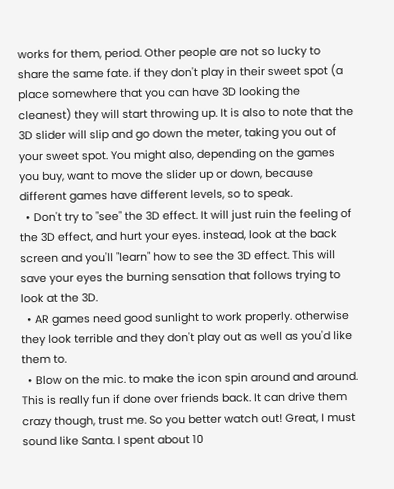works for them, period. Other people are not so lucky to share the same fate. if they don't play in their sweet spot (a place somewhere that you can have 3D looking the cleanest) they will start throwing up. It is also to note that the 3D slider will slip and go down the meter, taking you out of your sweet spot. You might also, depending on the games you buy, want to move the slider up or down, because different games have different levels, so to speak.
  • Don't try to "see" the 3D effect. It will just ruin the feeling of the 3D effect, and hurt your eyes. instead, look at the back screen and you'll "learn" how to see the 3D effect. This will save your eyes the burning sensation that follows trying to look at the 3D.
  • AR games need good sunlight to work properly. otherwise they look terrible and they don't play out as well as you'd like them to.
  • Blow on the mic. to make the icon spin around and around. This is really fun if done over friends back. It can drive them crazy though, trust me. So you better watch out! Great, I must sound like Santa. I spent about 10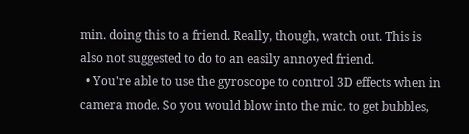min. doing this to a friend. Really, though, watch out. This is also not suggested to do to an easily annoyed friend.
  • You're able to use the gyroscope to control 3D effects when in camera mode. So you would blow into the mic. to get bubbles,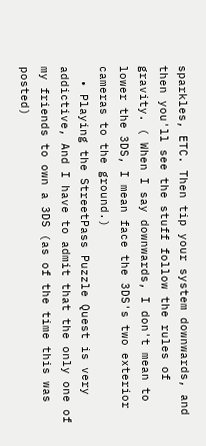sparkles, ETC. Then tip your system downwards, and then you'll see the stuff follow the rules of gravity. ( When I say downwards, I don't mean to lower the 3DS, I mean face the 3DS's two exterior cameras to the ground.)
  • Playing the StreetPass Puzzle Quest is very addictive, And I have to admit that the only one of my friends to own a 3DS (as of the time this was posted)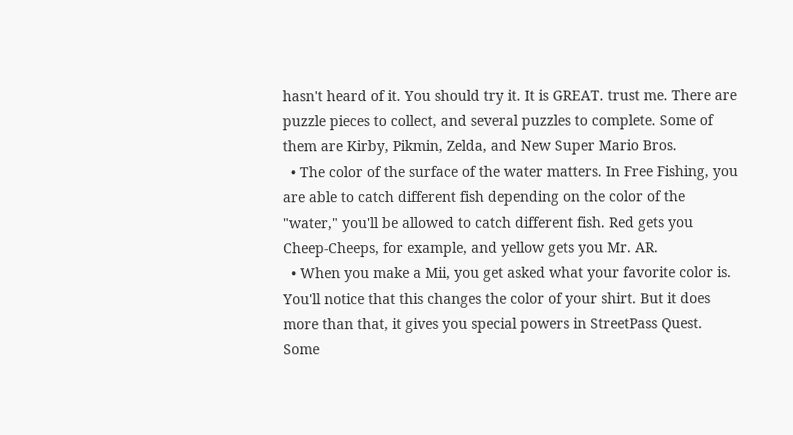hasn't heard of it. You should try it. It is GREAT. trust me. There are puzzle pieces to collect, and several puzzles to complete. Some of them are Kirby, Pikmin, Zelda, and New Super Mario Bros.
  • The color of the surface of the water matters. In Free Fishing, you are able to catch different fish depending on the color of the "water," you'll be allowed to catch different fish. Red gets you Cheep-Cheeps, for example, and yellow gets you Mr. AR.
  • When you make a Mii, you get asked what your favorite color is. You'll notice that this changes the color of your shirt. But it does more than that, it gives you special powers in StreetPass Quest. Some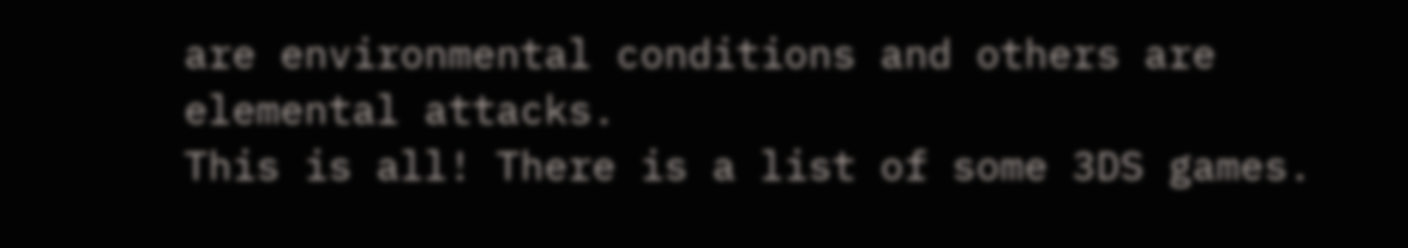are environmental conditions and others are elemental attacks.
This is all! There is a list of some 3DS games.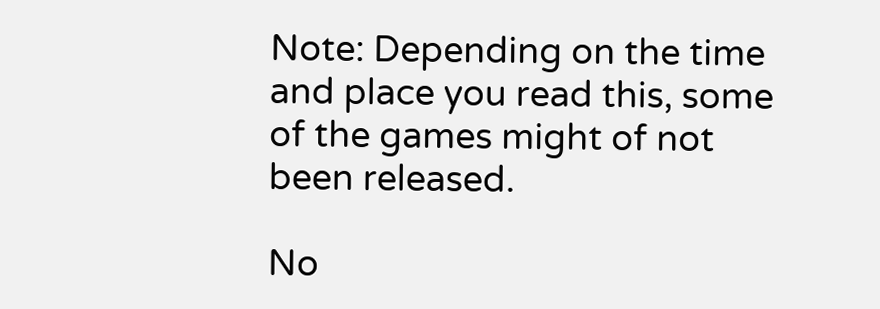Note: Depending on the time and place you read this, some of the games might of not been released.

No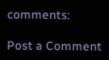comments:

Post a Comment